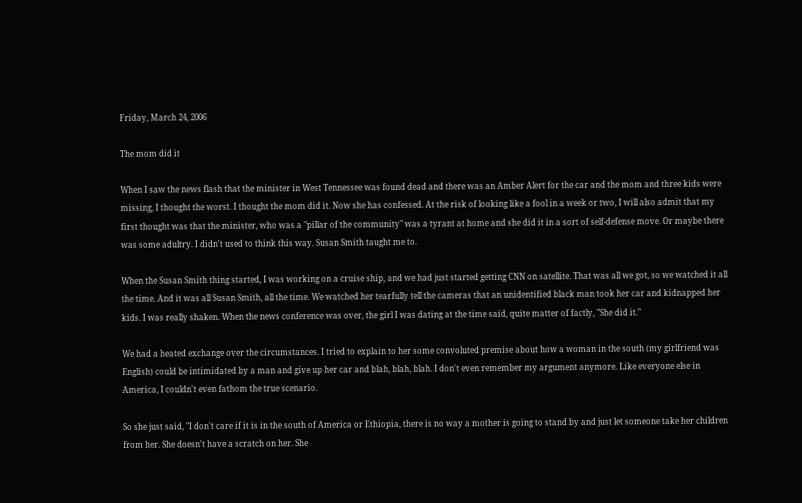Friday, March 24, 2006

The mom did it

When I saw the news flash that the minister in West Tennessee was found dead and there was an Amber Alert for the car and the mom and three kids were missing, I thought the worst. I thought the mom did it. Now she has confessed. At the risk of looking like a fool in a week or two, I will also admit that my first thought was that the minister, who was a "pillar of the community" was a tyrant at home and she did it in a sort of self-defense move. Or maybe there was some adultry. I didn't used to think this way. Susan Smith taught me to.

When the Susan Smith thing started, I was working on a cruise ship, and we had just started getting CNN on satellite. That was all we got, so we watched it all the time. And it was all Susan Smith, all the time. We watched her tearfully tell the cameras that an unidentified black man took her car and kidnapped her kids. I was really shaken. When the news conference was over, the girl I was dating at the time said, quite matter of factly, "She did it."

We had a heated exchange over the circumstances. I tried to explain to her some convoluted premise about how a woman in the south (my girlfriend was English) could be intimidated by a man and give up her car and blah, blah, blah. I don't even remember my argument anymore. Like everyone else in America, I couldn't even fathom the true scenario.

So she just said, "I don't care if it is in the south of America or Ethiopia, there is no way a mother is going to stand by and just let someone take her children from her. She doesn't have a scratch on her. She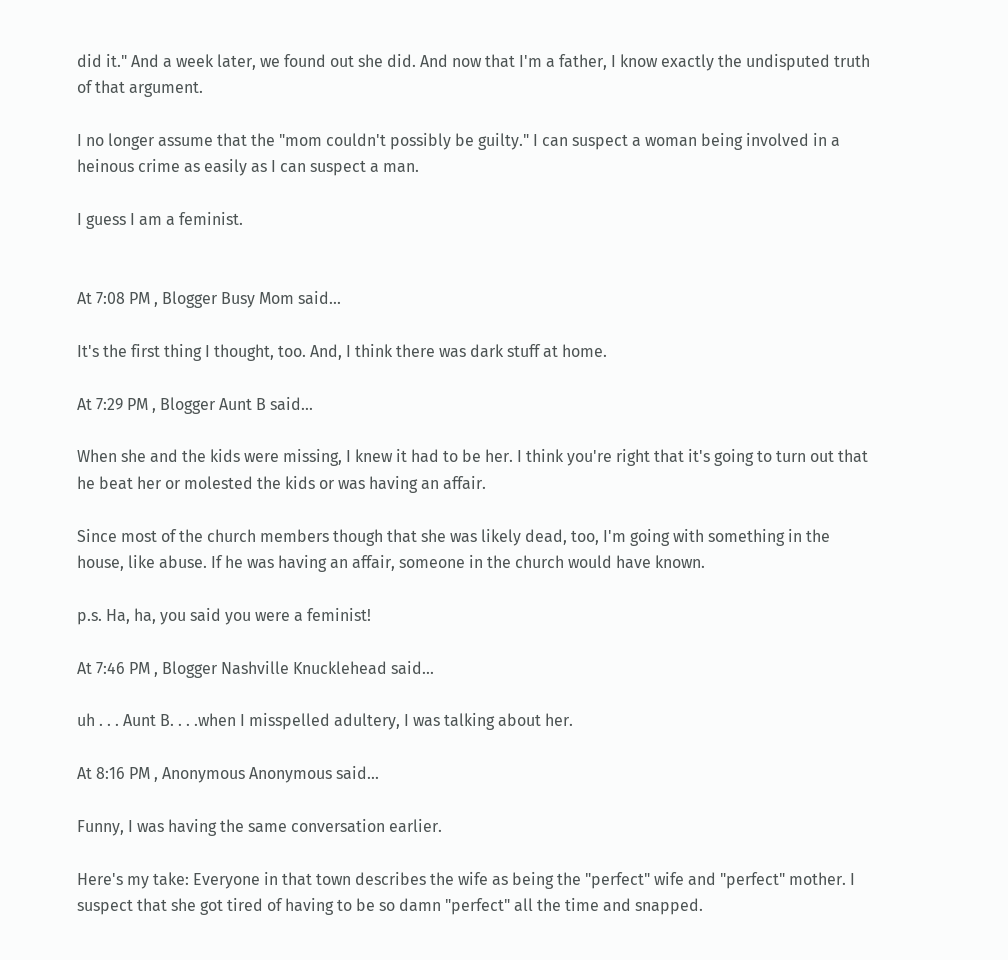did it." And a week later, we found out she did. And now that I'm a father, I know exactly the undisputed truth of that argument.

I no longer assume that the "mom couldn't possibly be guilty." I can suspect a woman being involved in a heinous crime as easily as I can suspect a man.

I guess I am a feminist.


At 7:08 PM , Blogger Busy Mom said...

It's the first thing I thought, too. And, I think there was dark stuff at home.

At 7:29 PM , Blogger Aunt B said...

When she and the kids were missing, I knew it had to be her. I think you're right that it's going to turn out that he beat her or molested the kids or was having an affair.

Since most of the church members though that she was likely dead, too, I'm going with something in the house, like abuse. If he was having an affair, someone in the church would have known.

p.s. Ha, ha, you said you were a feminist!

At 7:46 PM , Blogger Nashville Knucklehead said...

uh . . . Aunt B. . . .when I misspelled adultery, I was talking about her.

At 8:16 PM , Anonymous Anonymous said...

Funny, I was having the same conversation earlier.

Here's my take: Everyone in that town describes the wife as being the "perfect" wife and "perfect" mother. I suspect that she got tired of having to be so damn "perfect" all the time and snapped.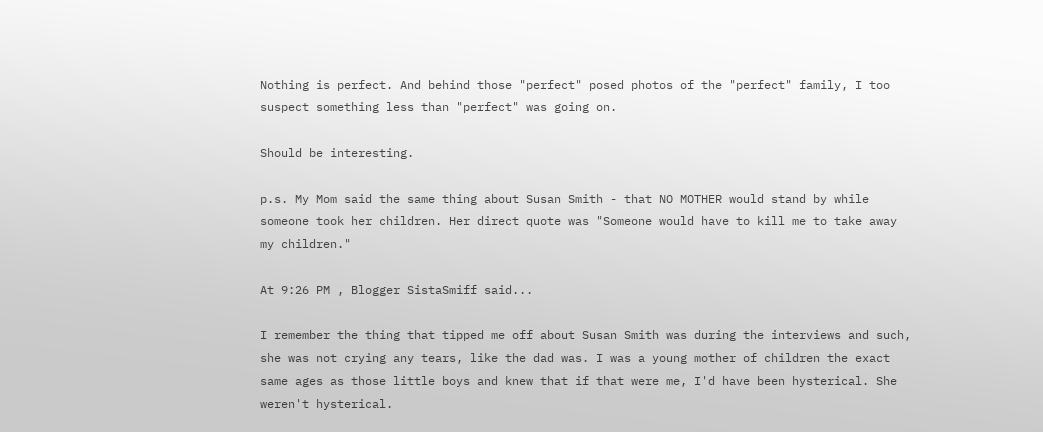Nothing is perfect. And behind those "perfect" posed photos of the "perfect" family, I too suspect something less than "perfect" was going on.

Should be interesting.

p.s. My Mom said the same thing about Susan Smith - that NO MOTHER would stand by while someone took her children. Her direct quote was "Someone would have to kill me to take away my children."

At 9:26 PM , Blogger SistaSmiff said...

I remember the thing that tipped me off about Susan Smith was during the interviews and such, she was not crying any tears, like the dad was. I was a young mother of children the exact same ages as those little boys and knew that if that were me, I'd have been hysterical. She weren't hysterical.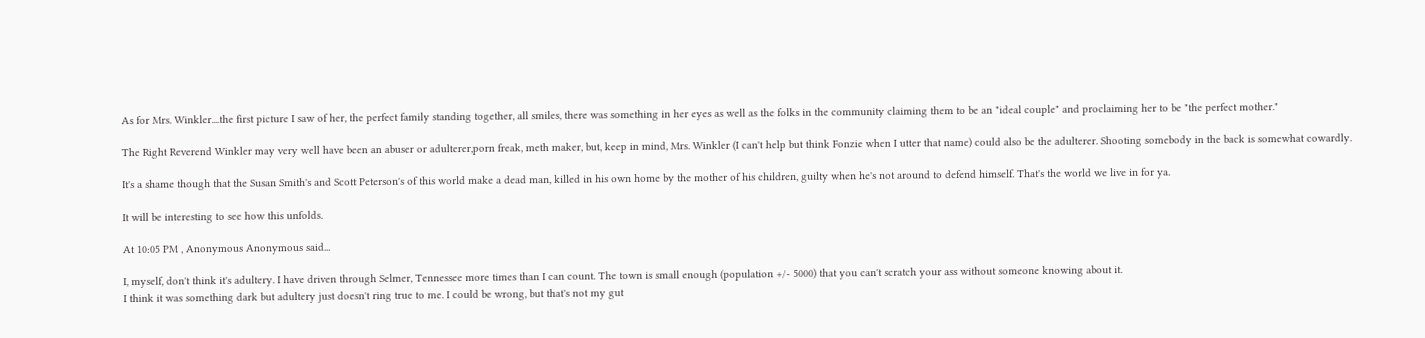As for Mrs. Winkler....the first picture I saw of her, the perfect family standing together, all smiles, there was something in her eyes as well as the folks in the community claiming them to be an "ideal couple" and proclaiming her to be "the perfect mother."

The Right Reverend Winkler may very well have been an abuser or adulterer,porn freak, meth maker, but, keep in mind, Mrs. Winkler (I can't help but think Fonzie when I utter that name) could also be the adulterer. Shooting somebody in the back is somewhat cowardly.

It's a shame though that the Susan Smith's and Scott Peterson's of this world make a dead man, killed in his own home by the mother of his children, guilty when he's not around to defend himself. That's the world we live in for ya.

It will be interesting to see how this unfolds.

At 10:05 PM , Anonymous Anonymous said...

I, myself, don't think it's adultery. I have driven through Selmer, Tennessee more times than I can count. The town is small enough (population +/- 5000) that you can't scratch your ass without someone knowing about it.
I think it was something dark but adultery just doesn't ring true to me. I could be wrong, but that's not my gut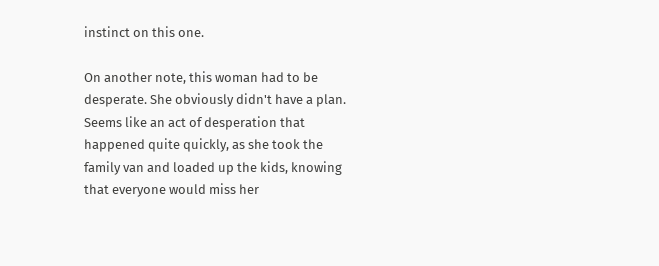instinct on this one.

On another note, this woman had to be desperate. She obviously didn't have a plan. Seems like an act of desperation that happened quite quickly, as she took the family van and loaded up the kids, knowing that everyone would miss her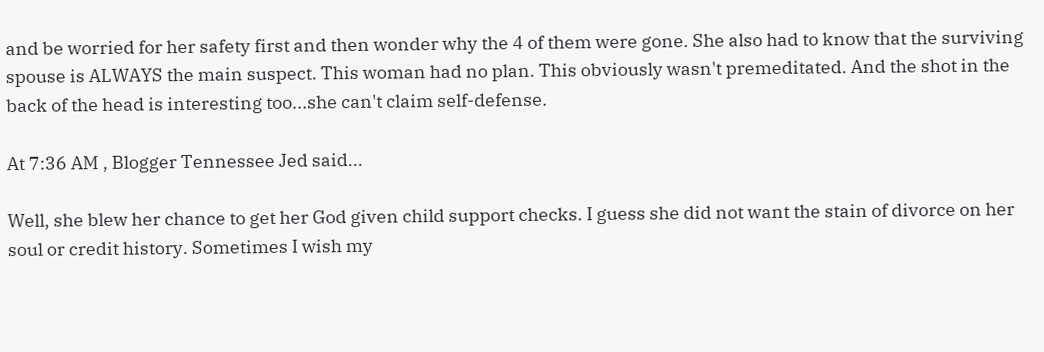and be worried for her safety first and then wonder why the 4 of them were gone. She also had to know that the surviving spouse is ALWAYS the main suspect. This woman had no plan. This obviously wasn't premeditated. And the shot in the back of the head is interesting too...she can't claim self-defense.

At 7:36 AM , Blogger Tennessee Jed said...

Well, she blew her chance to get her God given child support checks. I guess she did not want the stain of divorce on her soul or credit history. Sometimes I wish my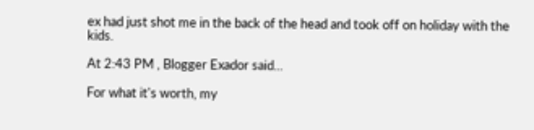ex had just shot me in the back of the head and took off on holiday with the kids.

At 2:43 PM , Blogger Exador said...

For what it's worth, my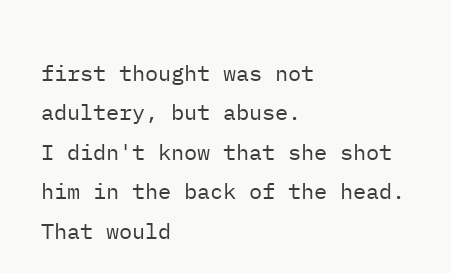first thought was not adultery, but abuse.
I didn't know that she shot him in the back of the head. That would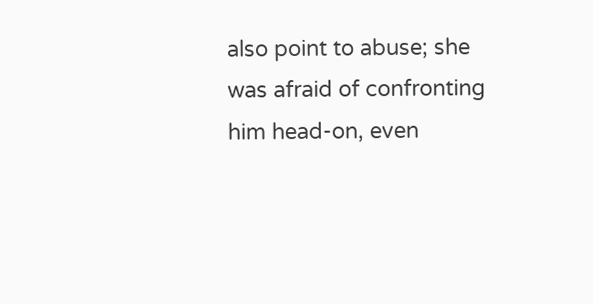also point to abuse; she was afraid of confronting him head-on, even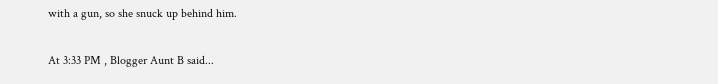with a gun, so she snuck up behind him.

At 3:33 PM , Blogger Aunt B said...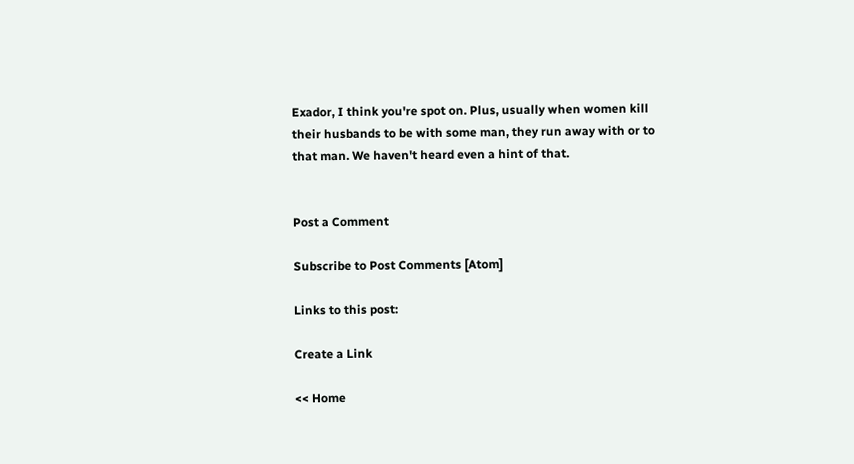Exador, I think you're spot on. Plus, usually when women kill their husbands to be with some man, they run away with or to that man. We haven't heard even a hint of that.


Post a Comment

Subscribe to Post Comments [Atom]

Links to this post:

Create a Link

<< Home